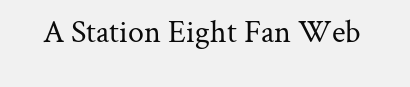A Station Eight Fan Web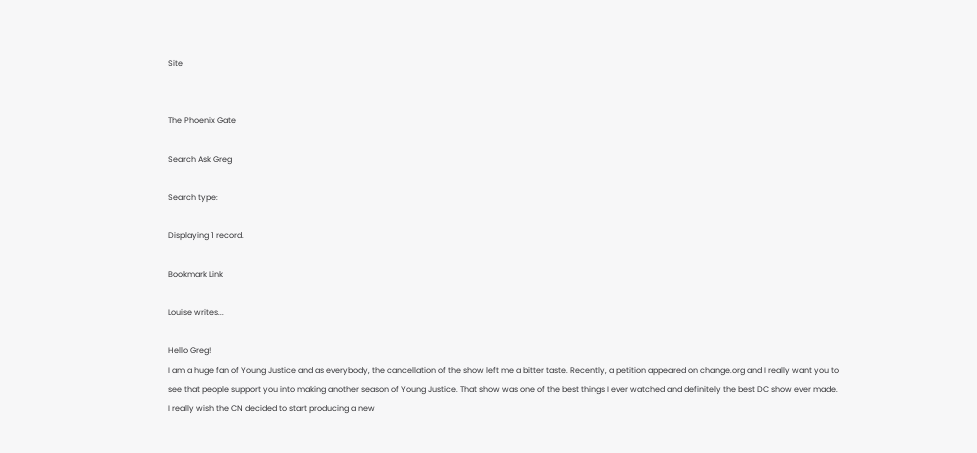Site


The Phoenix Gate

Search Ask Greg

Search type:

Displaying 1 record.

Bookmark Link

Louise writes...

Hello Greg!
I am a huge fan of Young Justice and as everybody, the cancellation of the show left me a bitter taste. Recently, a petition appeared on change.org and I really want you to see that people support you into making another season of Young Justice. That show was one of the best things I ever watched and definitely the best DC show ever made. I really wish the CN decided to start producing a new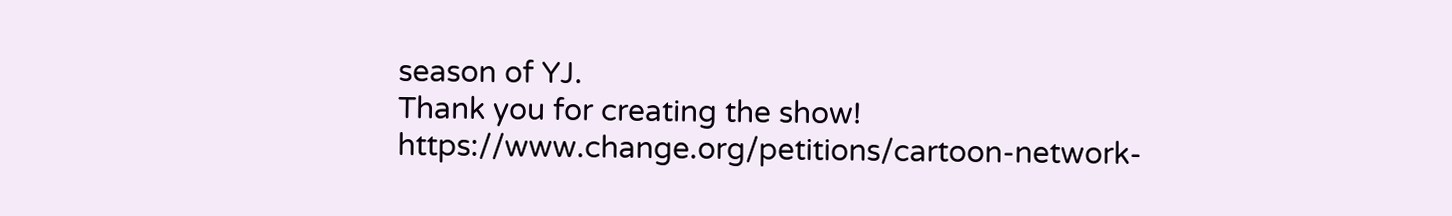season of YJ.
Thank you for creating the show!
https://www.change.org/petitions/cartoon-network-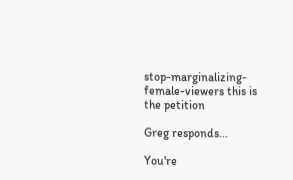stop-marginalizing-female-viewers this is the petition

Greg responds...

You're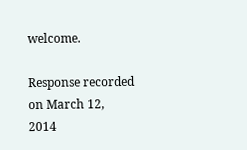welcome.

Response recorded on March 12, 2014